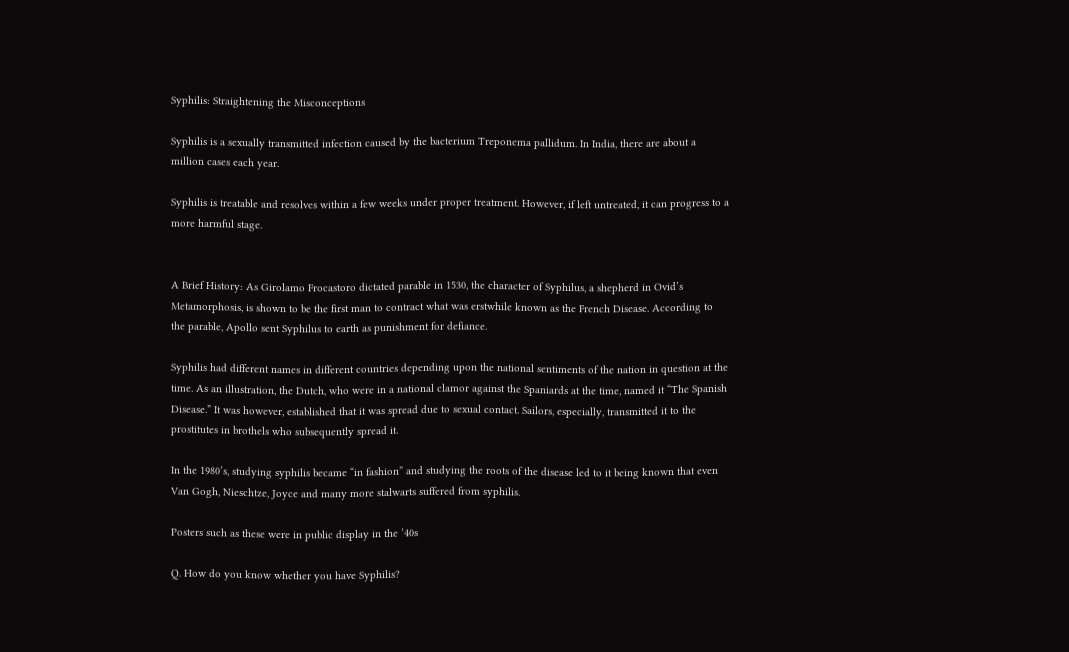Syphilis: Straightening the Misconceptions

Syphilis is a sexually transmitted infection caused by the bacterium Treponema pallidum. In India, there are about a million cases each year.

Syphilis is treatable and resolves within a few weeks under proper treatment. However, if left untreated, it can progress to a more harmful stage.


A Brief History: As Girolamo Frocastoro dictated parable in 1530, the character of Syphilus, a shepherd in Ovid’s Metamorphosis, is shown to be the first man to contract what was erstwhile known as the French Disease. According to the parable, Apollo sent Syphilus to earth as punishment for defiance.

Syphilis had different names in different countries depending upon the national sentiments of the nation in question at the time. As an illustration, the Dutch, who were in a national clamor against the Spaniards at the time, named it “The Spanish Disease.” It was however, established that it was spread due to sexual contact. Sailors, especially, transmitted it to the prostitutes in brothels who subsequently spread it.

In the 1980’s, studying syphilis became “in fashion” and studying the roots of the disease led to it being known that even Van Gogh, Nieschtze, Joyce and many more stalwarts suffered from syphilis.

Posters such as these were in public display in the ’40s

Q. How do you know whether you have Syphilis?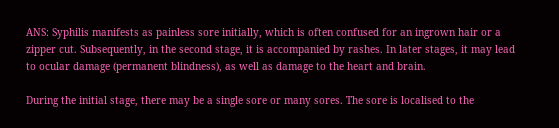ANS: Syphilis manifests as painless sore initially, which is often confused for an ingrown hair or a zipper cut. Subsequently, in the second stage, it is accompanied by rashes. In later stages, it may lead to ocular damage (permanent blindness), as well as damage to the heart and brain.

During the initial stage, there may be a single sore or many sores. The sore is localised to the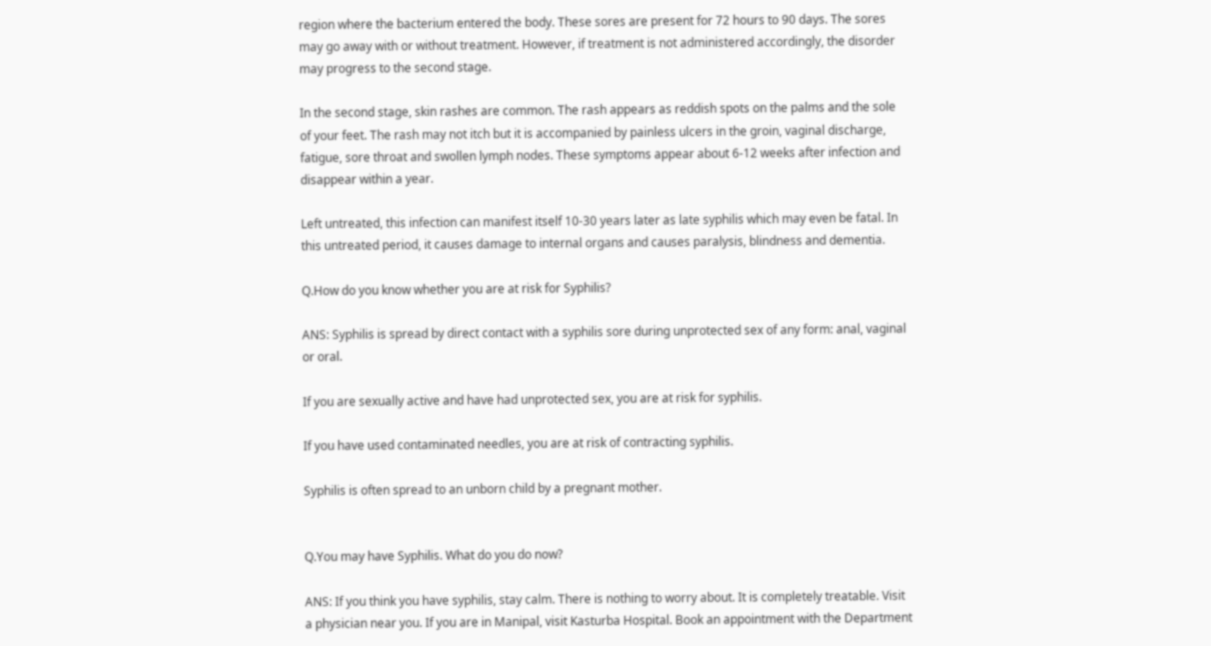region where the bacterium entered the body. These sores are present for 72 hours to 90 days. The sores may go away with or without treatment. However, if treatment is not administered accordingly, the disorder may progress to the second stage.

In the second stage, skin rashes are common. The rash appears as reddish spots on the palms and the sole of your feet. The rash may not itch but it is accompanied by painless ulcers in the groin, vaginal discharge, fatigue, sore throat and swollen lymph nodes. These symptoms appear about 6-12 weeks after infection and disappear within a year.

Left untreated, this infection can manifest itself 10-30 years later as late syphilis which may even be fatal. In this untreated period, it causes damage to internal organs and causes paralysis, blindness and dementia.

Q.How do you know whether you are at risk for Syphilis?

ANS: Syphilis is spread by direct contact with a syphilis sore during unprotected sex of any form: anal, vaginal or oral.

If you are sexually active and have had unprotected sex, you are at risk for syphilis.

If you have used contaminated needles, you are at risk of contracting syphilis.

Syphilis is often spread to an unborn child by a pregnant mother.


Q.You may have Syphilis. What do you do now?

ANS: If you think you have syphilis, stay calm. There is nothing to worry about. It is completely treatable. Visit a physician near you. If you are in Manipal, visit Kasturba Hospital. Book an appointment with the Department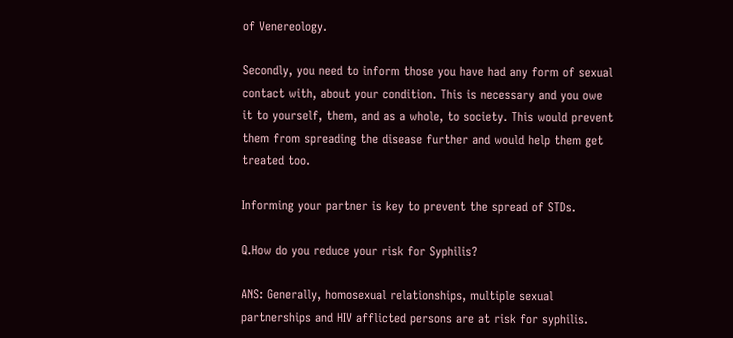of Venereology.

Secondly, you need to inform those you have had any form of sexual contact with, about your condition. This is necessary and you owe it to yourself, them, and as a whole, to society. This would prevent them from spreading the disease further and would help them get treated too.

Informing your partner is key to prevent the spread of STDs.

Q.How do you reduce your risk for Syphilis?

ANS: Generally, homosexual relationships, multiple sexual partnerships and HIV afflicted persons are at risk for syphilis.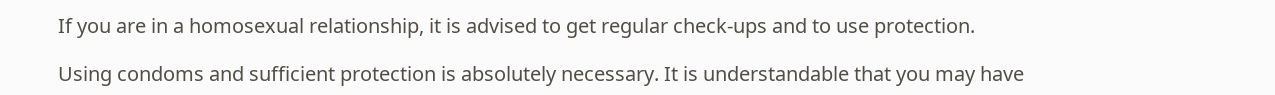If you are in a homosexual relationship, it is advised to get regular check-ups and to use protection.

Using condoms and sufficient protection is absolutely necessary. It is understandable that you may have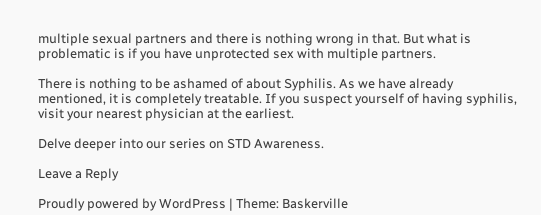multiple sexual partners and there is nothing wrong in that. But what is problematic is if you have unprotected sex with multiple partners.

There is nothing to be ashamed of about Syphilis. As we have already mentioned, it is completely treatable. If you suspect yourself of having syphilis, visit your nearest physician at the earliest.

Delve deeper into our series on STD Awareness.

Leave a Reply

Proudly powered by WordPress | Theme: Baskerville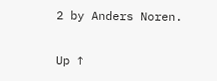2 by Anders Noren.

Up ↑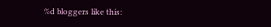%d bloggers like this: